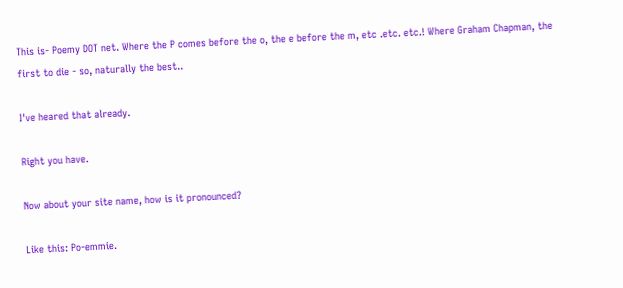This is- Poemy DOT net. Where the P comes before the o, the e before the m, etc .etc. etc.! Where Graham Chapman, the first to die - so, naturally the best..

I've heared that already.

Right you have.

Now about your site name, how is it pronounced?

Like this: Po-emmie.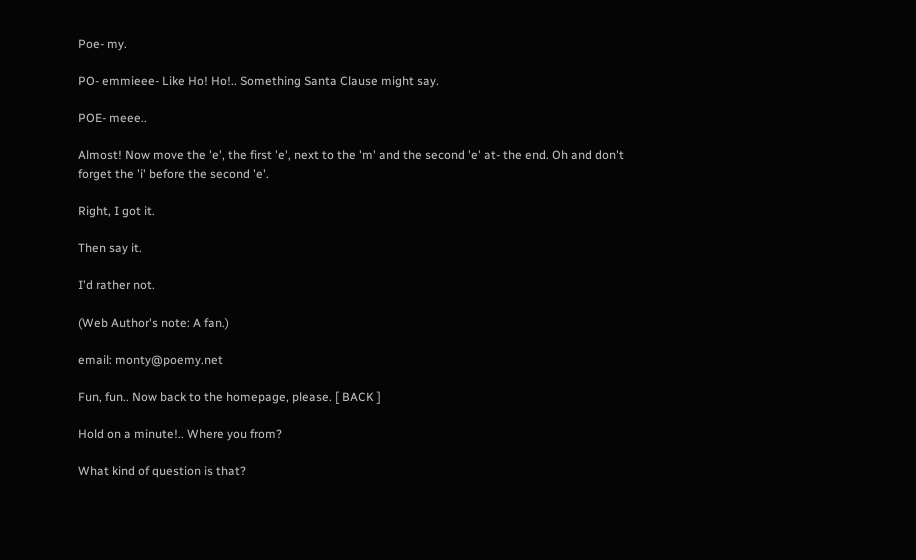Poe- my.

PO- emmieee- Like Ho! Ho!.. Something Santa Clause might say.

POE- meee..

Almost! Now move the 'e', the first 'e', next to the 'm' and the second 'e' at- the end. Oh and don't forget the 'i' before the second 'e'.

Right, I got it.

Then say it.

I'd rather not.

(Web Author's note: A fan.)

email: monty@poemy.net

Fun, fun.. Now back to the homepage, please. [ BACK ]

Hold on a minute!.. Where you from?

What kind of question is that?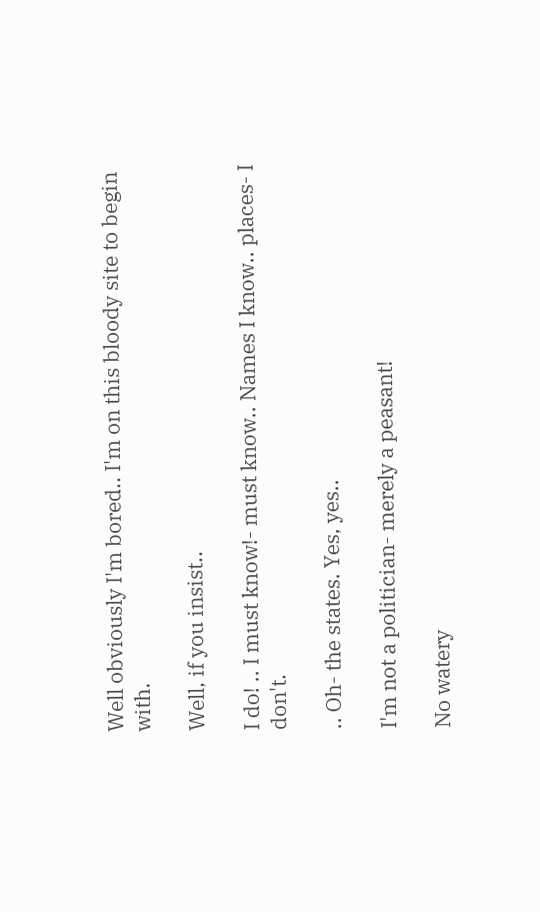Well obviously I'm bored.. I'm on this bloody site to begin with.

Well, if you insist..

I do! .. I must know!- must know.. Names I know.. places- I don't.

.. Oh- the states. Yes, yes..

I'm not a politician- merely a peasant!

No watery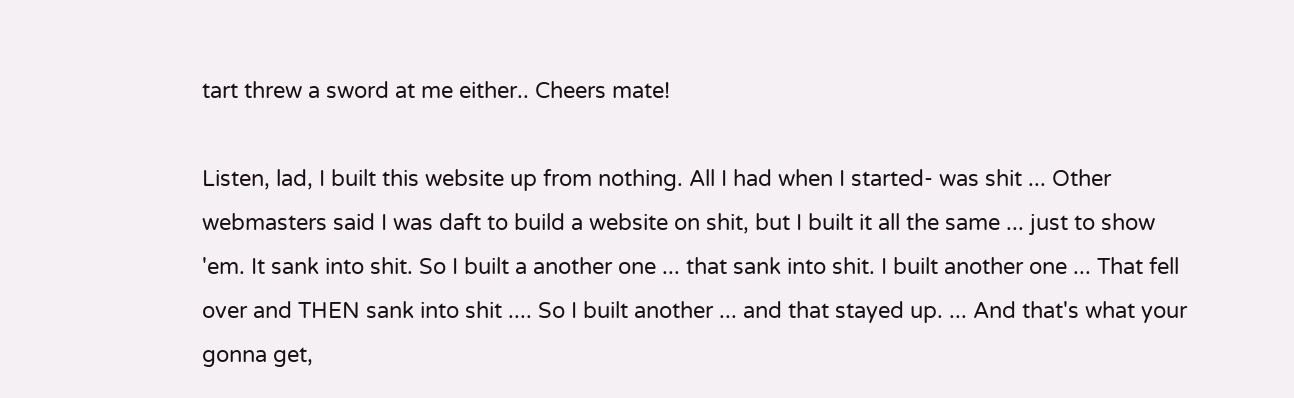tart threw a sword at me either.. Cheers mate!

Listen, lad, I built this website up from nothing. All I had when I started- was shit ... Other webmasters said I was daft to build a website on shit, but I built it all the same ... just to show 'em. It sank into shit. So I built a another one ... that sank into shit. I built another one ... That fell over and THEN sank into shit .... So I built another ... and that stayed up. ... And that's what your gonna get,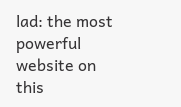lad: the most powerful website on this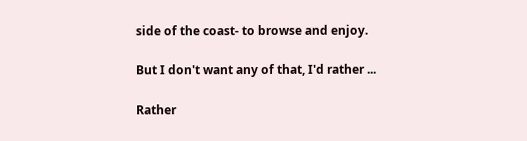side of the coast- to browse and enjoy.

But I don't want any of that, I'd rather ...

Rather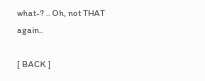what-? .. Oh, not THAT again..

[ BACK ]